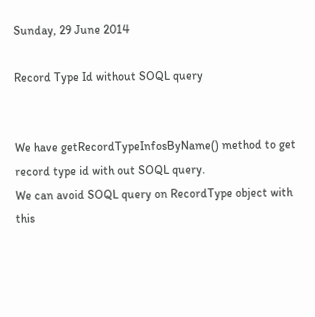Sunday, 29 June 2014

Record Type Id without SOQL query


We have getRecordTypeInfosByName() method to get record type id with out SOQL query.
We can avoid SOQL query on RecordType object with this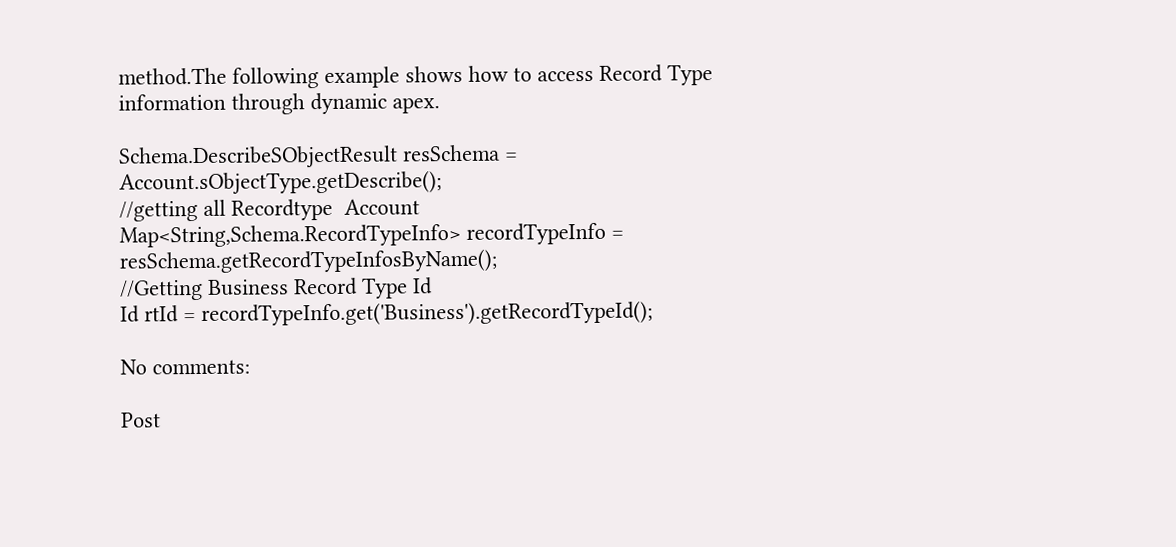method.The following example shows how to access Record Type information through dynamic apex.

Schema.DescribeSObjectResult resSchema = Account.sObjectType.getDescribe();
//getting all Recordtype  Account
Map<String,Schema.RecordTypeInfo> recordTypeInfo = resSchema.getRecordTypeInfosByName();
//Getting Business Record Type Id
Id rtId = recordTypeInfo.get('Business').getRecordTypeId();

No comments:

Post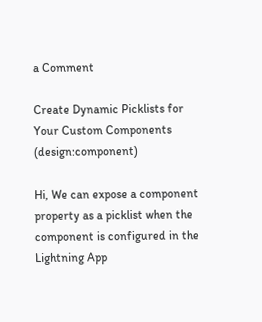a Comment

Create Dynamic Picklists for Your Custom Components (design:component)

Hi, We can expose a component property as a picklist when the component is configured in the Lightning App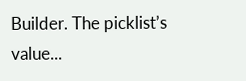Builder. The picklist’s value...